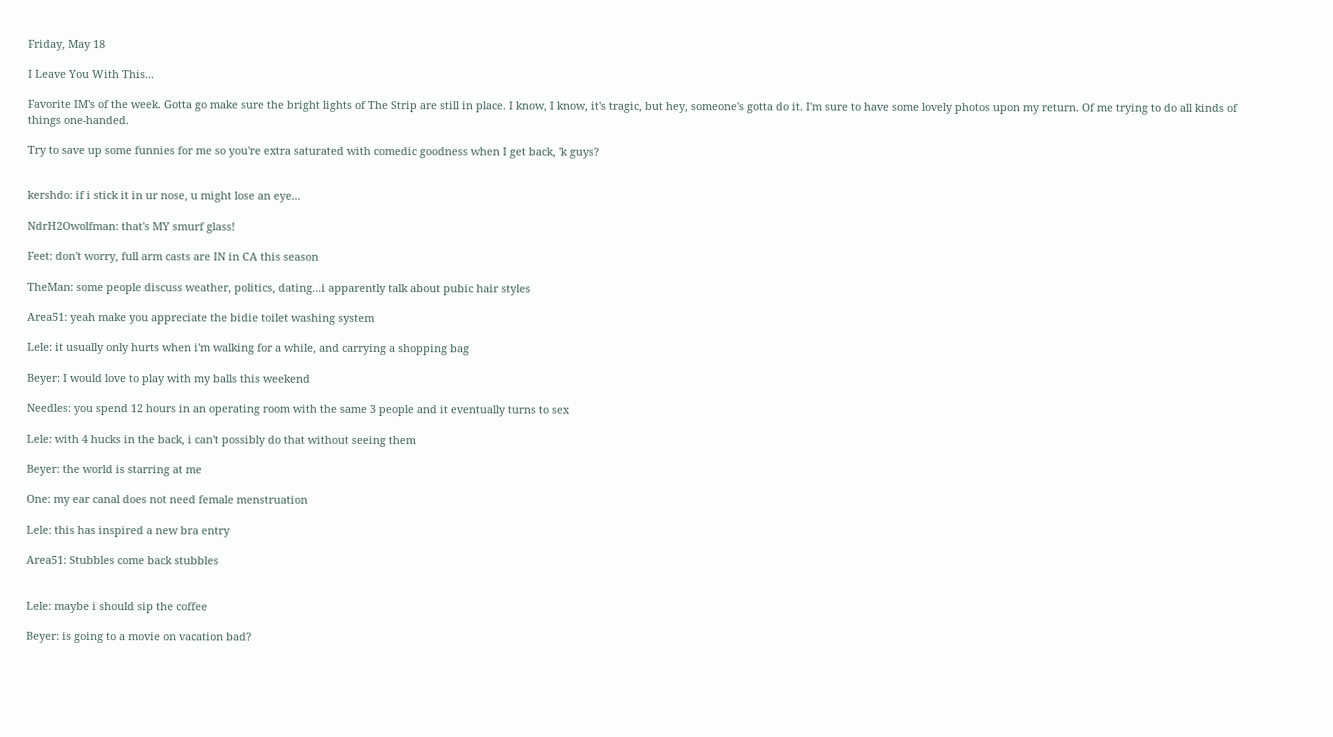Friday, May 18

I Leave You With This...

Favorite IM's of the week. Gotta go make sure the bright lights of The Strip are still in place. I know, I know, it's tragic, but hey, someone's gotta do it. I'm sure to have some lovely photos upon my return. Of me trying to do all kinds of things one-handed.

Try to save up some funnies for me so you're extra saturated with comedic goodness when I get back, 'k guys?


kershdo: if i stick it in ur nose, u might lose an eye...

NdrH2Owolfman: that's MY smurf glass!

Feet: don't worry, full arm casts are IN in CA this season

TheMan: some people discuss weather, politics, dating...i apparently talk about pubic hair styles

Area51: yeah make you appreciate the bidie toilet washing system

Lele: it usually only hurts when i'm walking for a while, and carrying a shopping bag

Beyer: I would love to play with my balls this weekend

Needles: you spend 12 hours in an operating room with the same 3 people and it eventually turns to sex

Lele: with 4 hucks in the back, i can't possibly do that without seeing them

Beyer: the world is starring at me

One: my ear canal does not need female menstruation

Lele: this has inspired a new bra entry

Area51: Stubbles come back stubbles


Lele: maybe i should sip the coffee

Beyer: is going to a movie on vacation bad?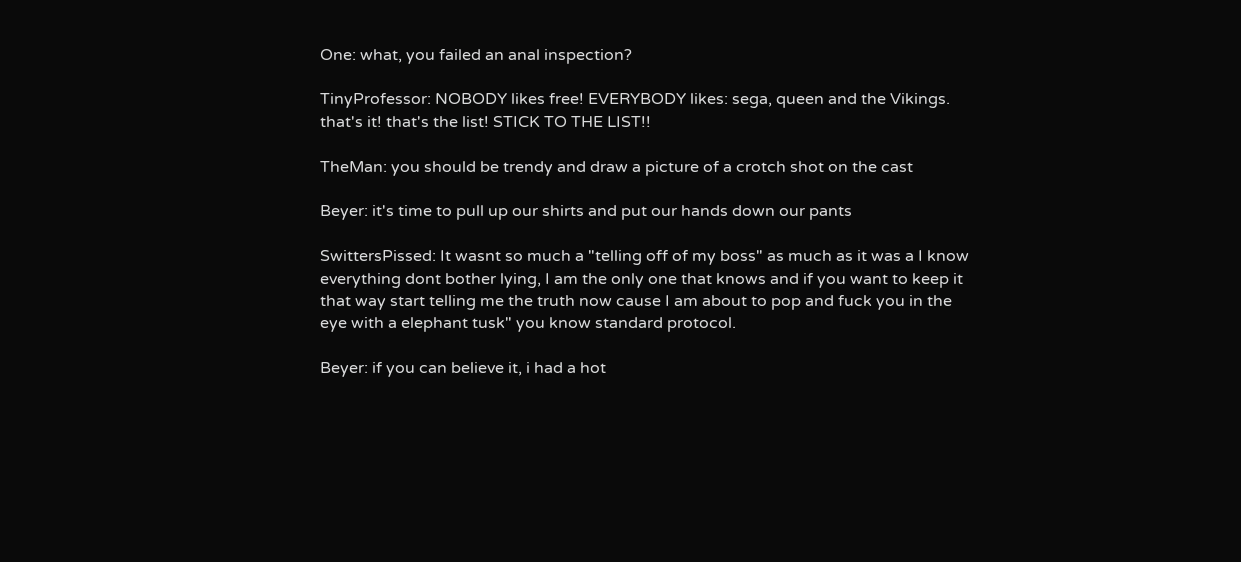One: what, you failed an anal inspection?

TinyProfessor: NOBODY likes free! EVERYBODY likes: sega, queen and the Vikings. that's it! that's the list! STICK TO THE LIST!!

TheMan: you should be trendy and draw a picture of a crotch shot on the cast

Beyer: it's time to pull up our shirts and put our hands down our pants

SwittersPissed: It wasnt so much a "telling off of my boss" as much as it was a I know everything dont bother lying, I am the only one that knows and if you want to keep it that way start telling me the truth now cause I am about to pop and fuck you in the eye with a elephant tusk" you know standard protocol.

Beyer: if you can believe it, i had a hot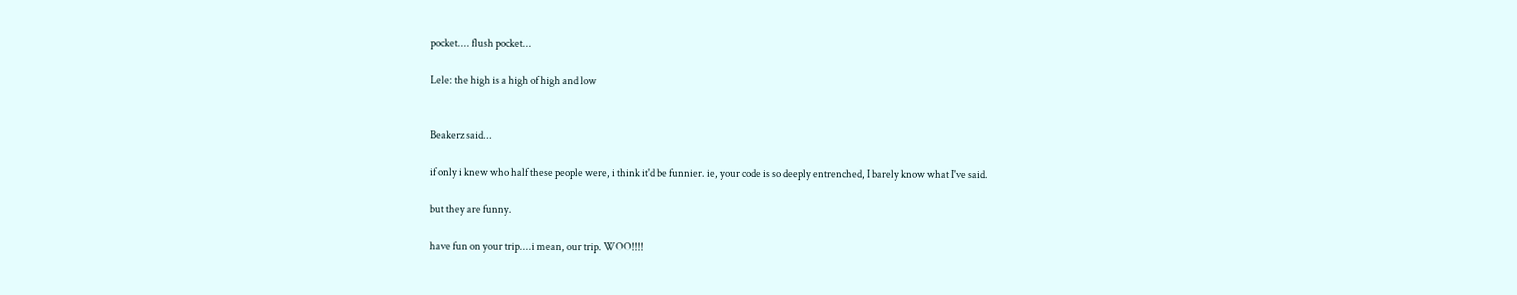pocket.... flush pocket...

Lele: the high is a high of high and low


Beakerz said...

if only i knew who half these people were, i think it'd be funnier. ie, your code is so deeply entrenched, I barely know what I've said.

but they are funny.

have fun on your trip....i mean, our trip. WOO!!!!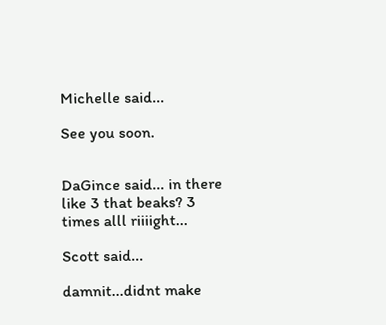Michelle said...

See you soon.


DaGince said... in there like 3 that beaks? 3 times alll riiiight...

Scott said...

damnit...didnt make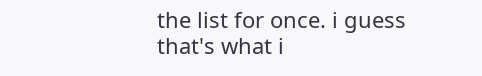the list for once. i guess that's what i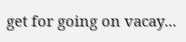get for going on vacay...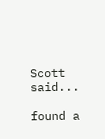Scott said...

found a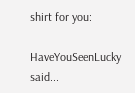shirt for you:

HaveYouSeenLucky said...